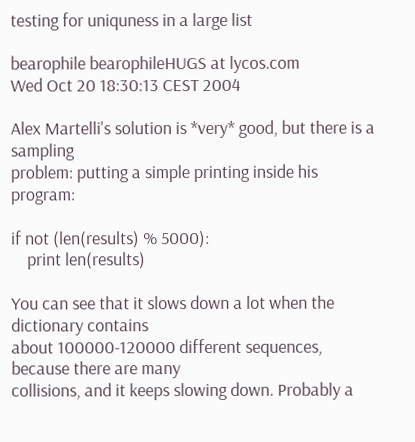testing for uniquness in a large list

bearophile bearophileHUGS at lycos.com
Wed Oct 20 18:30:13 CEST 2004

Alex Martelli's solution is *very* good, but there is a sampling
problem: putting a simple printing inside his program:

if not (len(results) % 5000):
    print len(results)

You can see that it slows down a lot when the dictionary contains
about 100000-120000 different sequences, because there are many
collisions, and it keeps slowing down. Probably a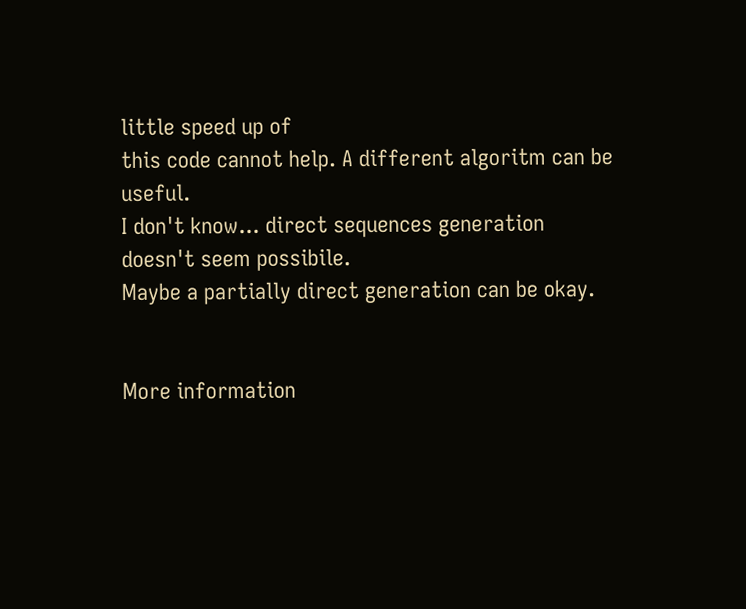little speed up of
this code cannot help. A different algoritm can be useful.
I don't know... direct sequences generation doesn't seem possibile.
Maybe a partially direct generation can be okay.


More information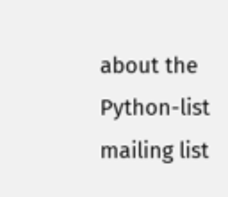about the Python-list mailing list